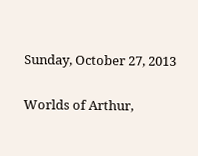Sunday, October 27, 2013

Worlds of Arthur,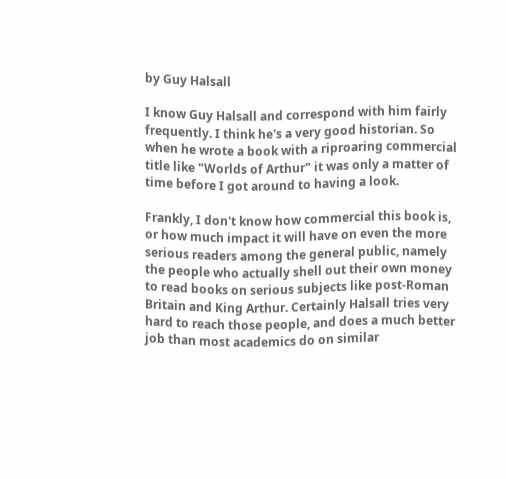by Guy Halsall

I know Guy Halsall and correspond with him fairly frequently. I think he's a very good historian. So when he wrote a book with a riproaring commercial title like "Worlds of Arthur" it was only a matter of time before I got around to having a look.

Frankly, I don't know how commercial this book is, or how much impact it will have on even the more serious readers among the general public, namely the people who actually shell out their own money to read books on serious subjects like post-Roman Britain and King Arthur. Certainly Halsall tries very hard to reach those people, and does a much better job than most academics do on similar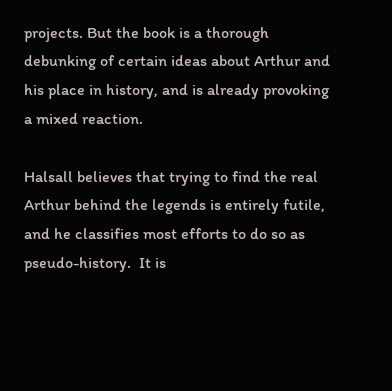projects. But the book is a thorough debunking of certain ideas about Arthur and his place in history, and is already provoking a mixed reaction.

Halsall believes that trying to find the real Arthur behind the legends is entirely futile, and he classifies most efforts to do so as pseudo-history.  It is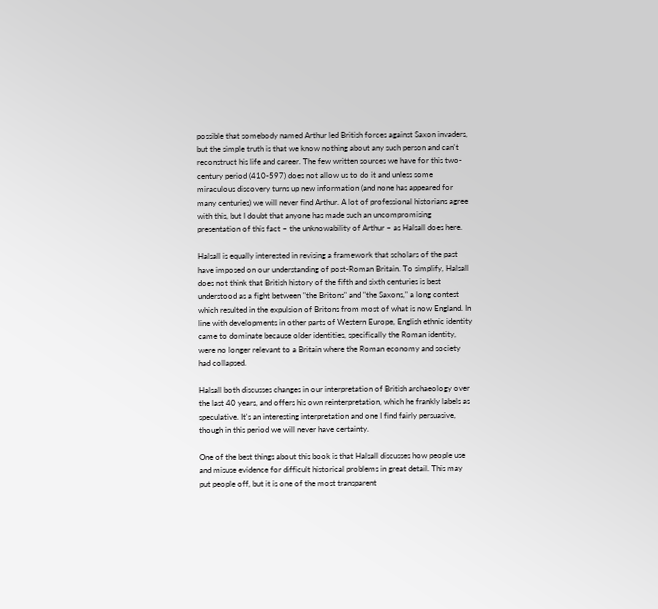possible that somebody named Arthur led British forces against Saxon invaders, but the simple truth is that we know nothing about any such person and can't  reconstruct his life and career. The few written sources we have for this two-century period (410-597) does not allow us to do it and unless some miraculous discovery turns up new information (and none has appeared for many centuries) we will never find Arthur. A lot of professional historians agree with this, but I doubt that anyone has made such an uncompromising presentation of this fact – the unknowability of Arthur – as Halsall does here.

Halsall is equally interested in revising a framework that scholars of the past have imposed on our understanding of post-Roman Britain. To simplify, Halsall does not think that British history of the fifth and sixth centuries is best understood as a fight between "the Britons" and "the Saxons," a long contest which resulted in the expulsion of Britons from most of what is now England. In line with developments in other parts of Western Europe, English ethnic identity came to dominate because older identities, specifically the Roman identity, were no longer relevant to a Britain where the Roman economy and society had collapsed.

Halsall both discusses changes in our interpretation of British archaeology over the last 40 years, and offers his own reinterpretation, which he frankly labels as speculative. It's an interesting interpretation and one I find fairly persuasive, though in this period we will never have certainty.

One of the best things about this book is that Halsall discusses how people use and misuse evidence for difficult historical problems in great detail. This may put people off, but it is one of the most transparent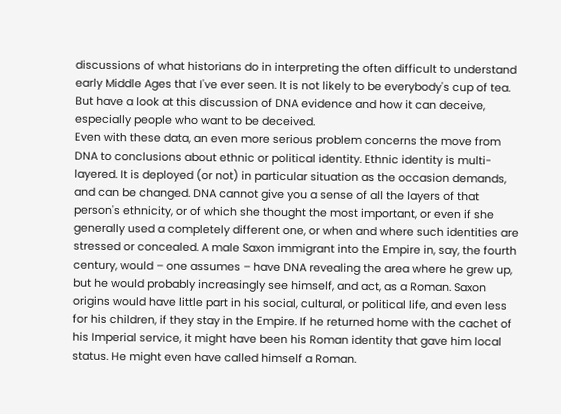discussions of what historians do in interpreting the often difficult to understand early Middle Ages that I've ever seen. It is not likely to be everybody's cup of tea. But have a look at this discussion of DNA evidence and how it can deceive, especially people who want to be deceived.
Even with these data, an even more serious problem concerns the move from DNA to conclusions about ethnic or political identity. Ethnic identity is multi-layered. It is deployed (or not) in particular situation as the occasion demands, and can be changed. DNA cannot give you a sense of all the layers of that person's ethnicity, or of which she thought the most important, or even if she generally used a completely different one, or when and where such identities are stressed or concealed. A male Saxon immigrant into the Empire in, say, the fourth century, would – one assumes – have DNA revealing the area where he grew up, but he would probably increasingly see himself, and act, as a Roman. Saxon origins would have little part in his social, cultural, or political life, and even less for his children, if they stay in the Empire. If he returned home with the cachet of his Imperial service, it might have been his Roman identity that gave him local status. He might even have called himself a Roman.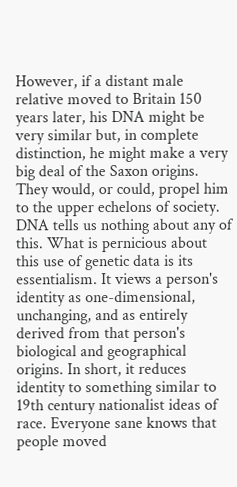However, if a distant male relative moved to Britain 150 years later, his DNA might be very similar but, in complete distinction, he might make a very big deal of the Saxon origins. They would, or could, propel him to the upper echelons of society. DNA tells us nothing about any of this. What is pernicious about this use of genetic data is its essentialism. It views a person's identity as one-dimensional, unchanging, and as entirely derived from that person's biological and geographical origins. In short, it reduces identity to something similar to 19th century nationalist ideas of race. Everyone sane knows that people moved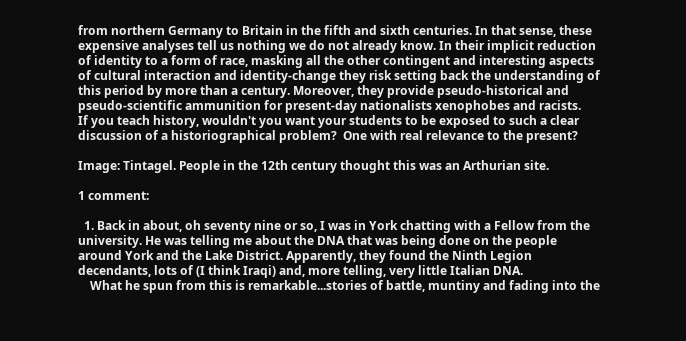from northern Germany to Britain in the fifth and sixth centuries. In that sense, these expensive analyses tell us nothing we do not already know. In their implicit reduction of identity to a form of race, masking all the other contingent and interesting aspects of cultural interaction and identity-change they risk setting back the understanding of this period by more than a century. Moreover, they provide pseudo-historical and pseudo-scientific ammunition for present-day nationalists xenophobes and racists.
If you teach history, wouldn't you want your students to be exposed to such a clear discussion of a historiographical problem?  One with real relevance to the present?

Image: Tintagel. People in the 12th century thought this was an Arthurian site.

1 comment:

  1. Back in about, oh seventy nine or so, I was in York chatting with a Fellow from the university. He was telling me about the DNA that was being done on the people around York and the Lake District. Apparently, they found the Ninth Legion decendants, lots of (I think Iraqi) and, more telling, very little Italian DNA.
    What he spun from this is remarkable...stories of battle, muntiny and fading into the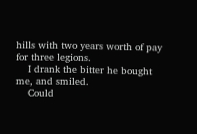hills with two years worth of pay for three legions.
    I drank the bitter he bought me, and smiled.
    Could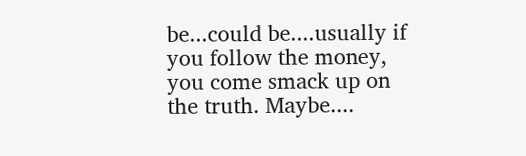be...could be....usually if you follow the money, you come smack up on the truth. Maybe....